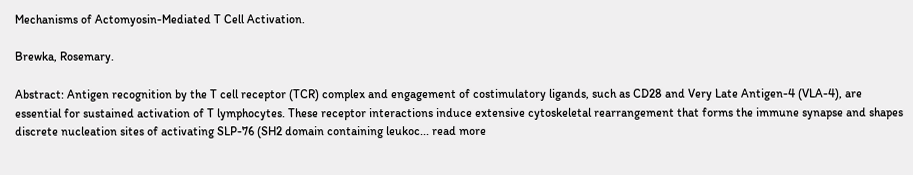Mechanisms of Actomyosin-Mediated T Cell Activation.

Brewka, Rosemary.

Abstract: Antigen recognition by the T cell receptor (TCR) complex and engagement of costimulatory ligands, such as CD28 and Very Late Antigen-4 (VLA-4), are essential for sustained activation of T lymphocytes. These receptor interactions induce extensive cytoskeletal rearrangement that forms the immune synapse and shapes discrete nucleation sites of activating SLP-76 (SH2 domain containing leukoc... read more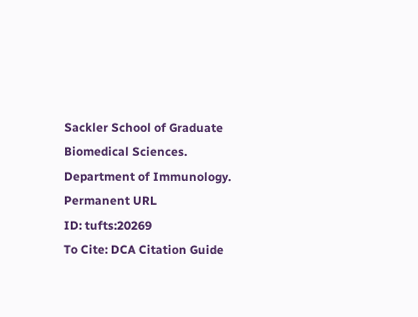Sackler School of Graduate Biomedical Sciences. Department of Immunology.
Permanent URL
ID: tufts:20269
To Cite: DCA Citation Guide